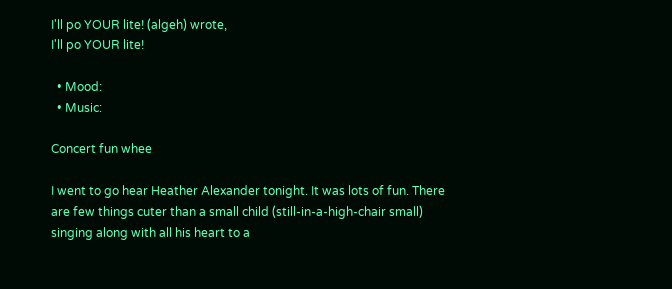I'll po YOUR lite! (algeh) wrote,
I'll po YOUR lite!

  • Mood:
  • Music:

Concert fun whee

I went to go hear Heather Alexander tonight. It was lots of fun. There are few things cuter than a small child (still-in-a-high-chair small) singing along with all his heart to a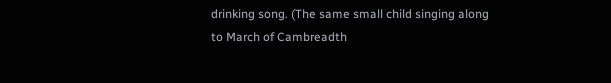drinking song. (The same small child singing along to March of Cambreadth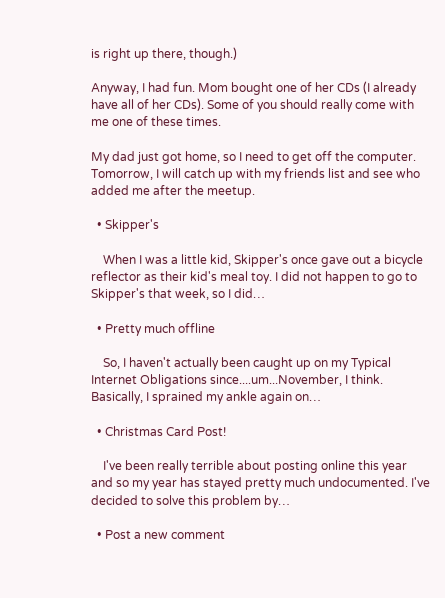is right up there, though.)

Anyway, I had fun. Mom bought one of her CDs (I already have all of her CDs). Some of you should really come with me one of these times.

My dad just got home, so I need to get off the computer. Tomorrow, I will catch up with my friends list and see who added me after the meetup.

  • Skipper's

    When I was a little kid, Skipper's once gave out a bicycle reflector as their kid's meal toy. I did not happen to go to Skipper's that week, so I did…

  • Pretty much offline

    So, I haven't actually been caught up on my Typical Internet Obligations since....um...November, I think. Basically, I sprained my ankle again on…

  • Christmas Card Post!

    I've been really terrible about posting online this year and so my year has stayed pretty much undocumented. I've decided to solve this problem by…

  • Post a new comment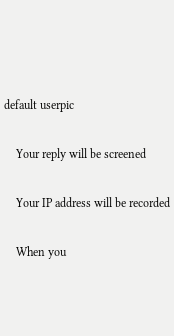default userpic

    Your reply will be screened

    Your IP address will be recorded

    When you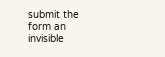submit the form an invisible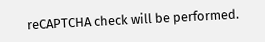reCAPTCHA check will be performed.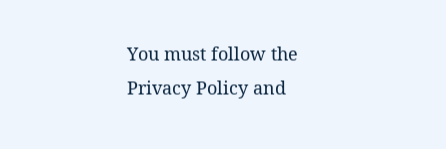You must follow the Privacy Policy and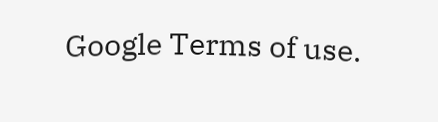Google Terms of use.